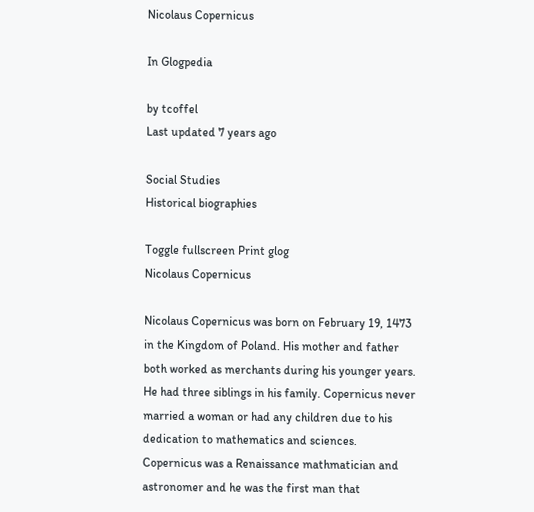Nicolaus Copernicus

In Glogpedia

by tcoffel
Last updated 7 years ago

Social Studies
Historical biographies

Toggle fullscreen Print glog
Nicolaus Copernicus

Nicolaus Copernicus was born on February 19, 1473 in the Kingdom of Poland. His mother and father both worked as merchants during his younger years. He had three siblings in his family. Copernicus never married a woman or had any children due to his dedication to mathematics and sciences. Copernicus was a Renaissance mathmatician and astronomer and he was the first man that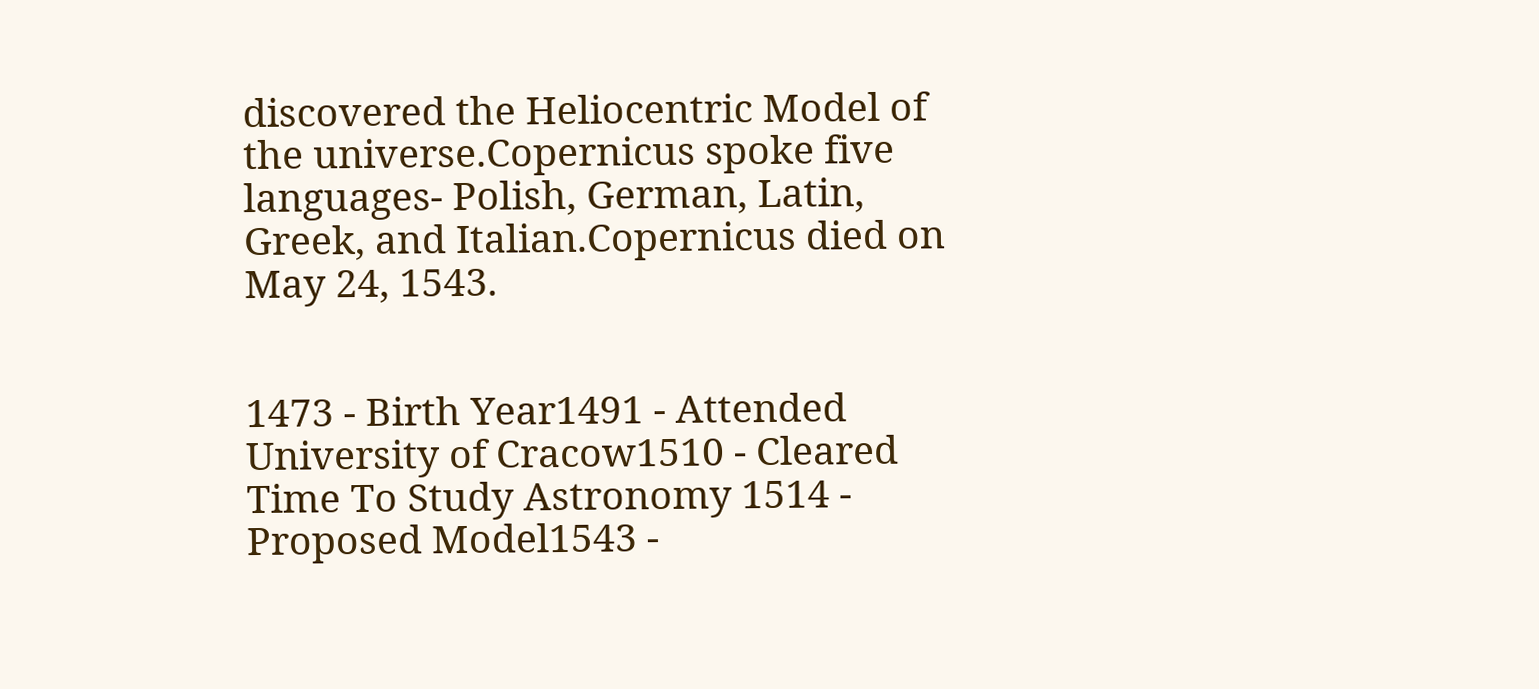discovered the Heliocentric Model of the universe.Copernicus spoke five languages- Polish, German, Latin, Greek, and Italian.Copernicus died on May 24, 1543.


1473 - Birth Year1491 - Attended University of Cracow1510 - Cleared Time To Study Astronomy 1514 - Proposed Model1543 -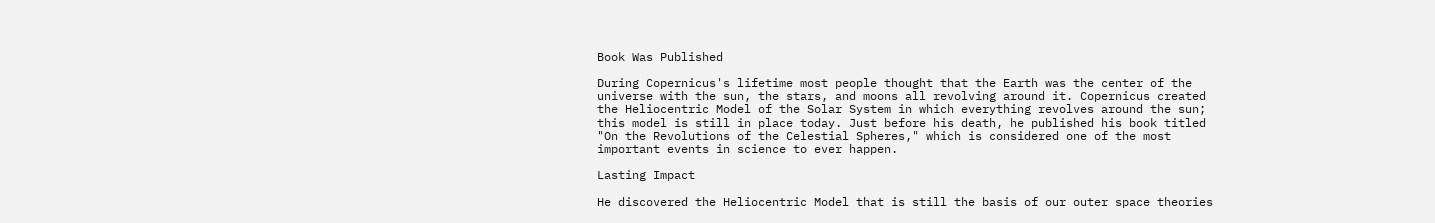Book Was Published

During Copernicus's lifetime most people thought that the Earth was the center of the universe with the sun, the stars, and moons all revolving around it. Copernicus created the Heliocentric Model of the Solar System in which everything revolves around the sun; this model is still in place today. Just before his death, he published his book titled "On the Revolutions of the Celestial Spheres," which is considered one of the most important events in science to ever happen.

Lasting Impact

He discovered the Heliocentric Model that is still the basis of our outer space theories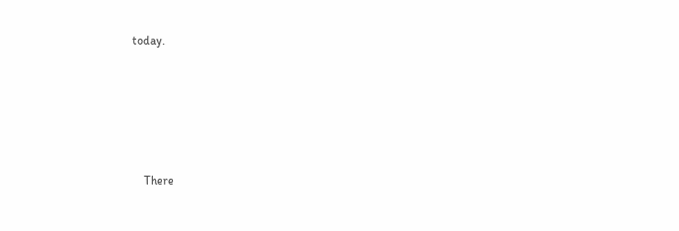today.







    There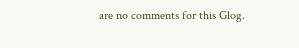are no comments for this Glog.